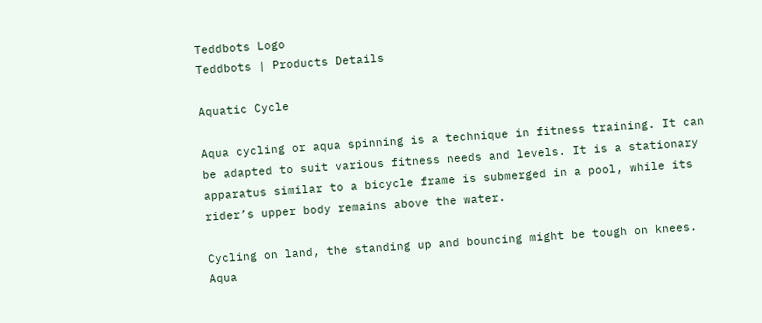Teddbots Logo
Teddbots | Products Details

Aquatic Cycle

Aqua cycling or aqua spinning is a technique in fitness training. It can be adapted to suit various fitness needs and levels. It is a stationary apparatus similar to a bicycle frame is submerged in a pool, while its rider’s upper body remains above the water.

Cycling on land, the standing up and bouncing might be tough on knees. Aqua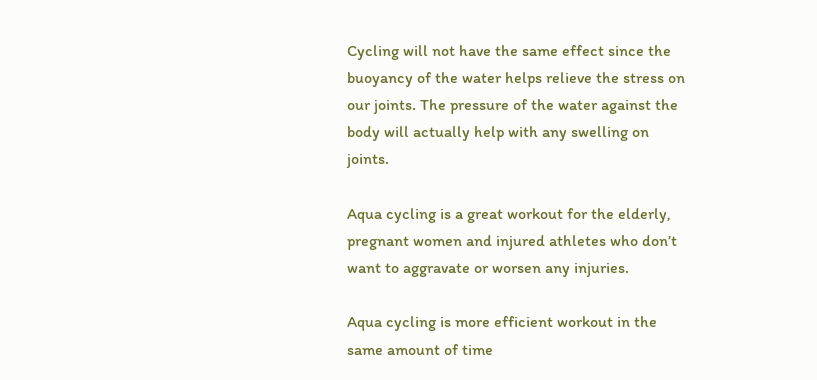Cycling will not have the same effect since the buoyancy of the water helps relieve the stress on our joints. The pressure of the water against the body will actually help with any swelling on joints.

Aqua cycling is a great workout for the elderly, pregnant women and injured athletes who don’t want to aggravate or worsen any injuries.

Aqua cycling is more efficient workout in the same amount of time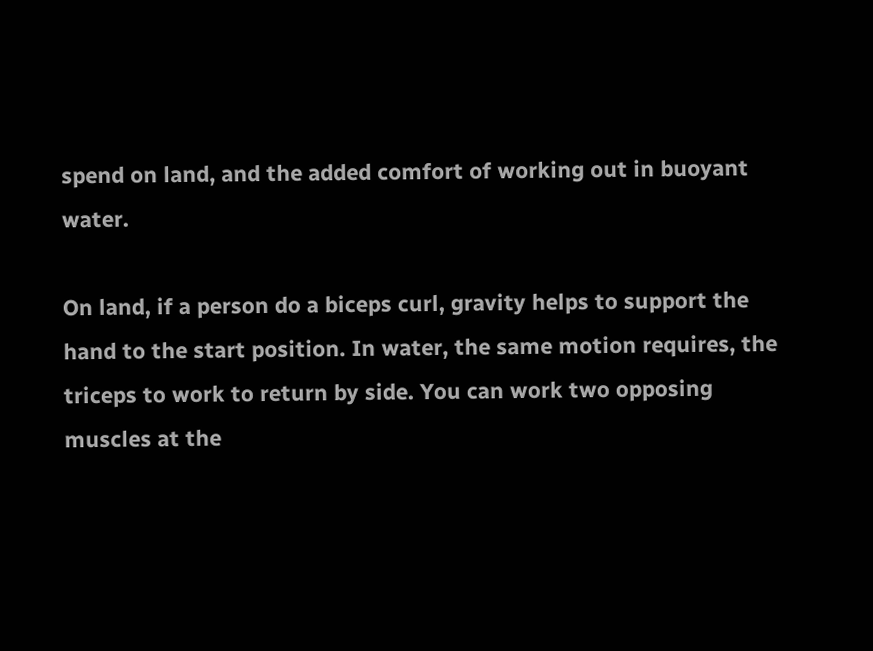spend on land, and the added comfort of working out in buoyant water.

On land, if a person do a biceps curl, gravity helps to support the hand to the start position. In water, the same motion requires, the triceps to work to return by side. You can work two opposing muscles at the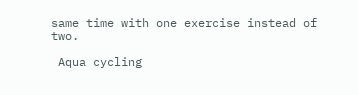same time with one exercise instead of two.

 Aqua cycling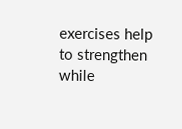exercises help to strengthen while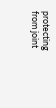protecting from joint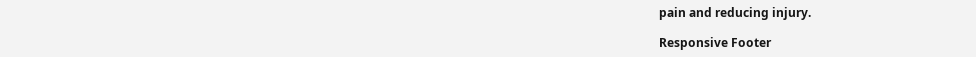pain and reducing injury.

Responsive Footer